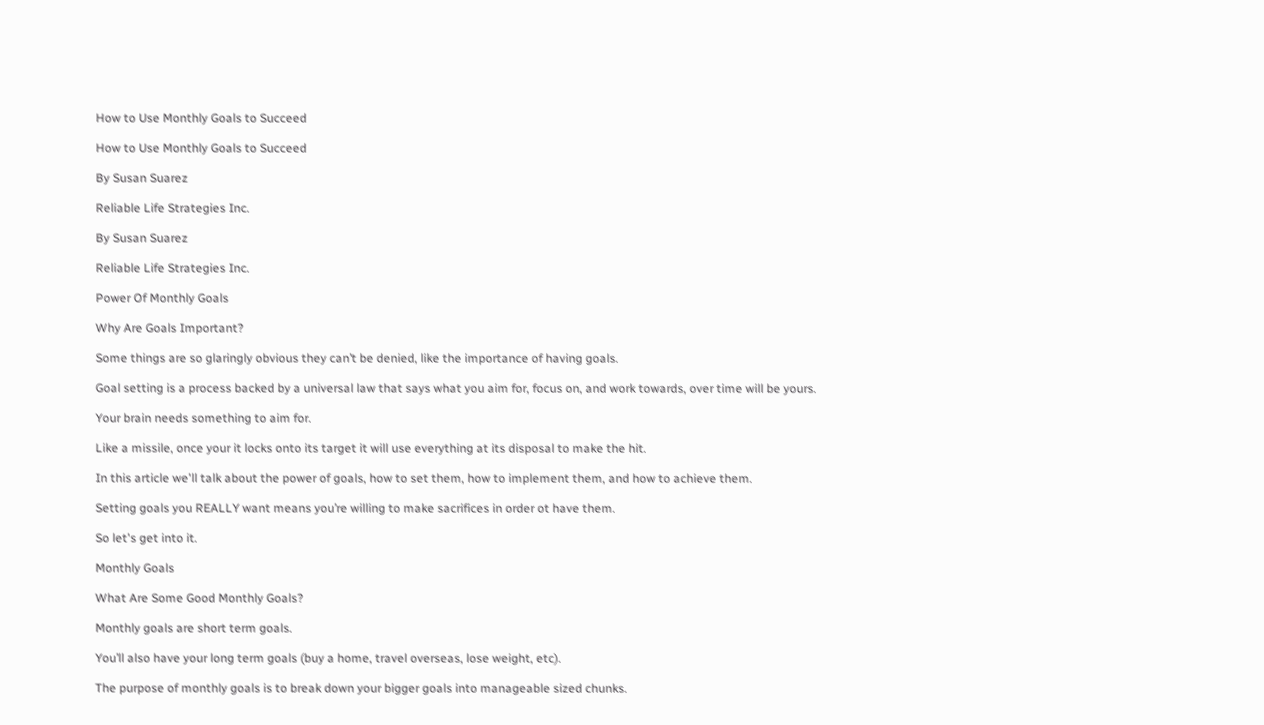How to Use Monthly Goals to Succeed

How to Use Monthly Goals to Succeed

By Susan Suarez

Reliable Life Strategies Inc.

By Susan Suarez

Reliable Life Strategies Inc.

Power Of Monthly Goals

Why Are Goals Important?

Some things are so glaringly obvious they can’t be denied, like the importance of having goals.

Goal setting is a process backed by a universal law that says what you aim for, focus on, and work towards, over time will be yours.

Your brain needs something to aim for.

Like a missile, once your it locks onto its target it will use everything at its disposal to make the hit.

In this article we'll talk about the power of goals, how to set them, how to implement them, and how to achieve them.

Setting goals you REALLY want means you’re willing to make sacrifices in order ot have them.

So let's get into it.

Monthly Goals

What Are Some Good Monthly Goals?

Monthly goals are short term goals.

You’ll also have your long term goals (buy a home, travel overseas, lose weight, etc).

The purpose of monthly goals is to break down your bigger goals into manageable sized chunks.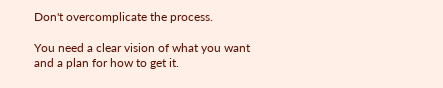Don't overcomplicate the process.

You need a clear vision of what you want and a plan for how to get it.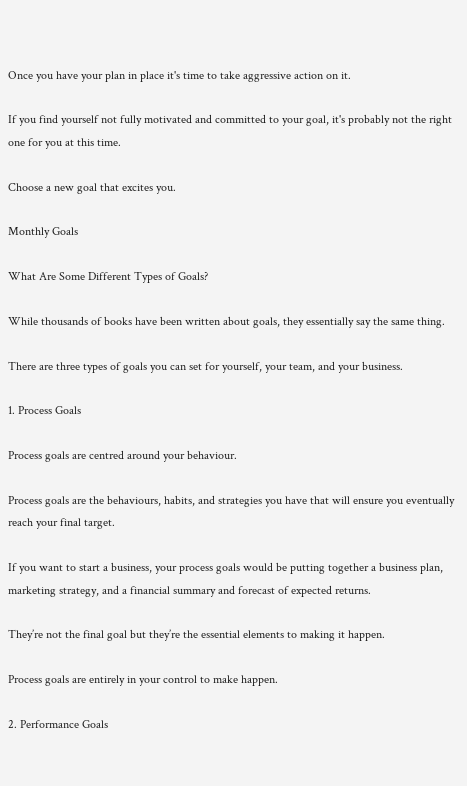Once you have your plan in place it's time to take aggressive action on it.

If you find yourself not fully motivated and committed to your goal, it's probably not the right one for you at this time.

Choose a new goal that excites you.

Monthly Goals

What Are Some Different Types of Goals?

While thousands of books have been written about goals, they essentially say the same thing.

There are three types of goals you can set for yourself, your team, and your business.

1. Process Goals

Process goals are centred around your behaviour.

Process goals are the behaviours, habits, and strategies you have that will ensure you eventually reach your final target.

If you want to start a business, your process goals would be putting together a business plan, marketing strategy, and a financial summary and forecast of expected returns.

They’re not the final goal but they’re the essential elements to making it happen.

Process goals are entirely in your control to make happen.

2. Performance Goals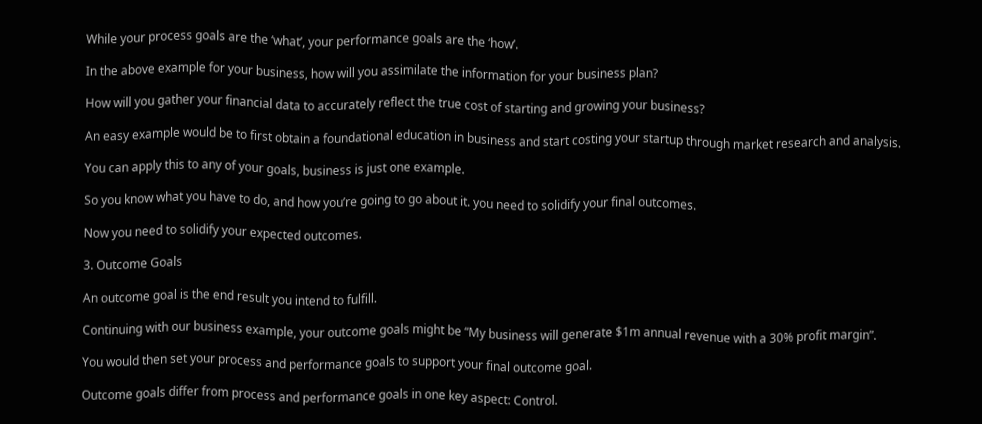While your process goals are the ‘what’, your performance goals are the ‘how’.

In the above example for your business, how will you assimilate the information for your business plan?

How will you gather your financial data to accurately reflect the true cost of starting and growing your business?

An easy example would be to first obtain a foundational education in business and start costing your startup through market research and analysis.

You can apply this to any of your goals, business is just one example.

So you know what you have to do, and how you’re going to go about it. you need to solidify your final outcomes.

Now you need to solidify your expected outcomes.

3. Outcome Goals

An outcome goal is the end result you intend to fulfill.

Continuing with our business example, your outcome goals might be “My business will generate $1m annual revenue with a 30% profit margin”.

You would then set your process and performance goals to support your final outcome goal.

Outcome goals differ from process and performance goals in one key aspect: Control.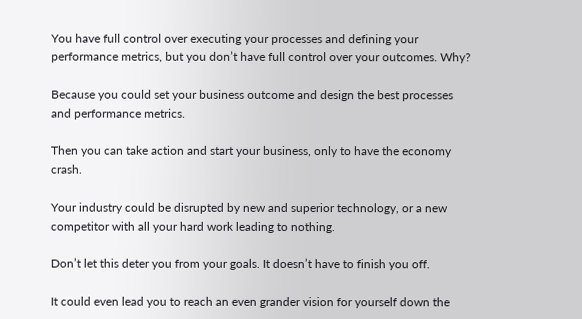You have full control over executing your processes and defining your performance metrics, but you don’t have full control over your outcomes. Why?

Because you could set your business outcome and design the best processes and performance metrics.

Then you can take action and start your business, only to have the economy crash.

Your industry could be disrupted by new and superior technology, or a new competitor with all your hard work leading to nothing.

Don’t let this deter you from your goals. It doesn’t have to finish you off.

It could even lead you to reach an even grander vision for yourself down the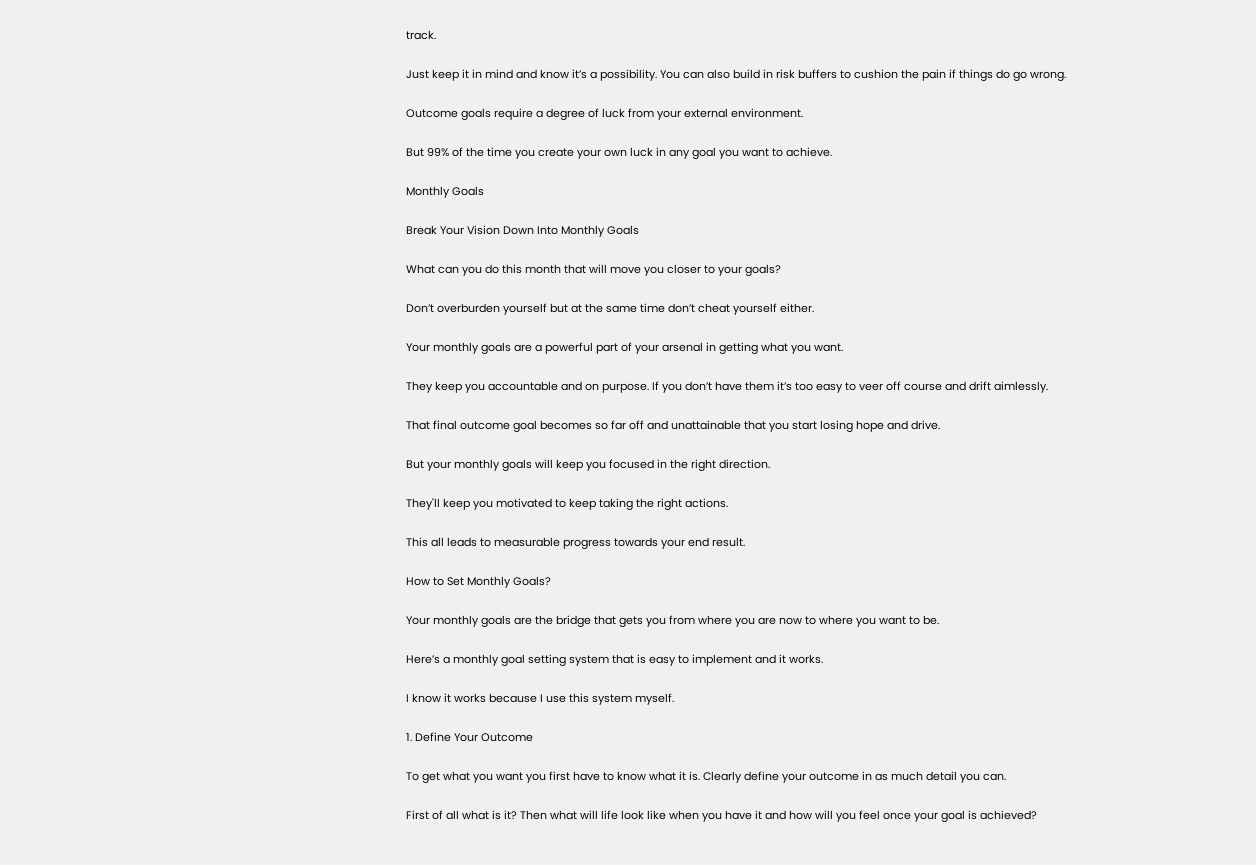track.

Just keep it in mind and know it’s a possibility. You can also build in risk buffers to cushion the pain if things do go wrong.

Outcome goals require a degree of luck from your external environment.

But 99% of the time you create your own luck in any goal you want to achieve.

Monthly Goals

Break Your Vision Down Into Monthly Goals

What can you do this month that will move you closer to your goals?

Don’t overburden yourself but at the same time don’t cheat yourself either.

Your monthly goals are a powerful part of your arsenal in getting what you want.

They keep you accountable and on purpose. If you don’t have them it’s too easy to veer off course and drift aimlessly.

That final outcome goal becomes so far off and unattainable that you start losing hope and drive.

But your monthly goals will keep you focused in the right direction.

They'll keep you motivated to keep taking the right actions.

This all leads to measurable progress towards your end result.

How to Set Monthly Goals?

Your monthly goals are the bridge that gets you from where you are now to where you want to be.

Here’s a monthly goal setting system that is easy to implement and it works.

I know it works because I use this system myself.

1. Define Your Outcome

To get what you want you first have to know what it is. Clearly define your outcome in as much detail you can.

First of all what is it? Then what will life look like when you have it and how will you feel once your goal is achieved?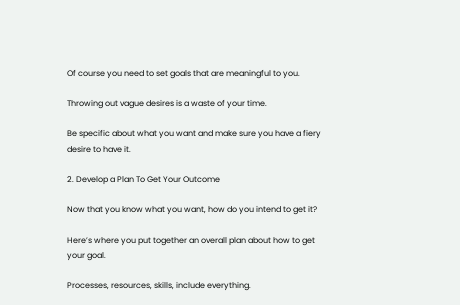Of course you need to set goals that are meaningful to you.

Throwing out vague desires is a waste of your time.

Be specific about what you want and make sure you have a fiery desire to have it.

2. Develop a Plan To Get Your Outcome

Now that you know what you want, how do you intend to get it?

Here’s where you put together an overall plan about how to get your goal.

Processes, resources, skills, include everything.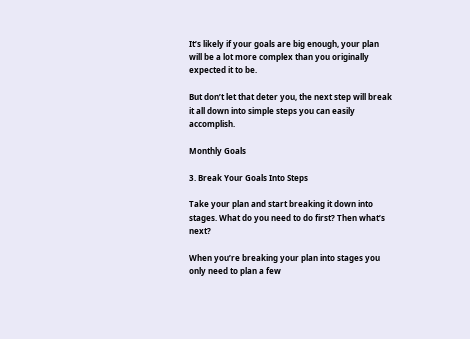It’s likely if your goals are big enough, your plan will be a lot more complex than you originally expected it to be.

But don’t let that deter you, the next step will break it all down into simple steps you can easily accomplish.

Monthly Goals

3. Break Your Goals Into Steps

Take your plan and start breaking it down into stages. What do you need to do first? Then what’s next?

When you’re breaking your plan into stages you only need to plan a few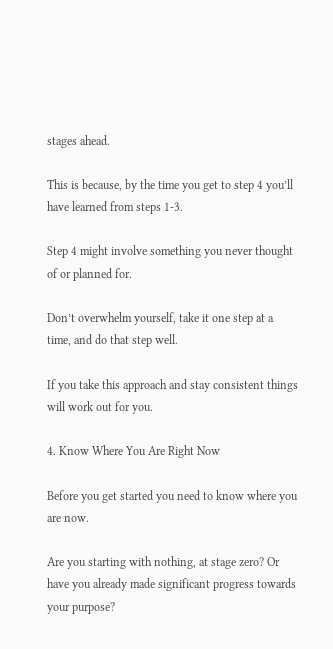stages ahead.

This is because, by the time you get to step 4 you’ll have learned from steps 1-3.

Step 4 might involve something you never thought of or planned for.

Don’t overwhelm yourself, take it one step at a time, and do that step well.

If you take this approach and stay consistent things will work out for you.

4. Know Where You Are Right Now

Before you get started you need to know where you are now.

Are you starting with nothing, at stage zero? Or have you already made significant progress towards your purpose?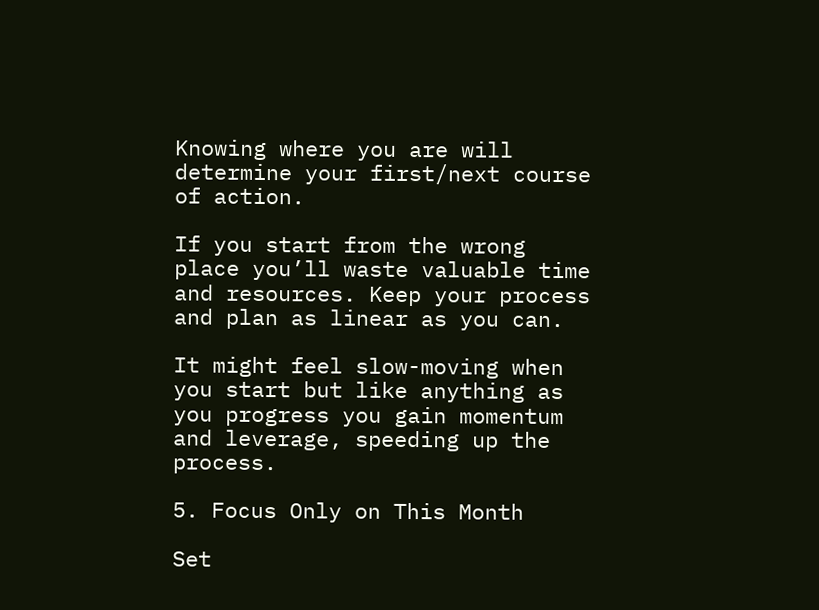Knowing where you are will determine your first/next course of action.

If you start from the wrong place you’ll waste valuable time and resources. Keep your process and plan as linear as you can.

It might feel slow-moving when you start but like anything as you progress you gain momentum and leverage, speeding up the process.

5. Focus Only on This Month

Set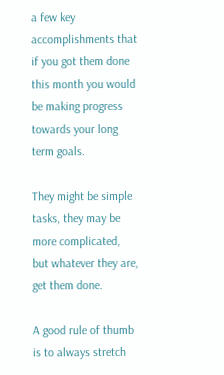a few key accomplishments that if you got them done this month you would be making progress towards your long term goals.

They might be simple tasks, they may be more complicated, but whatever they are, get them done.

A good rule of thumb is to always stretch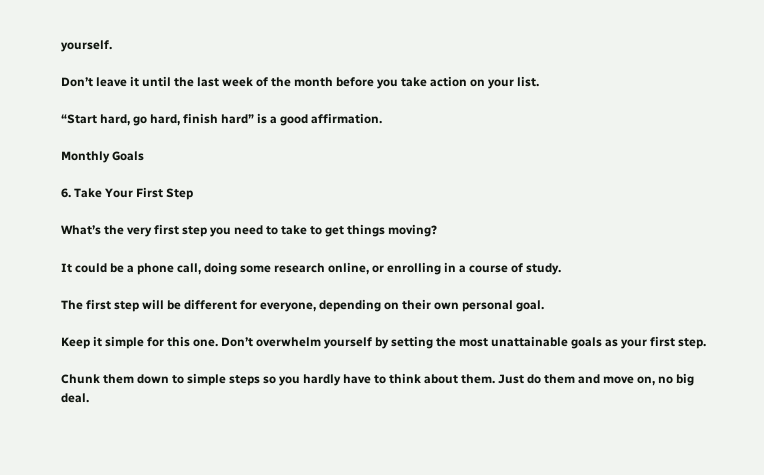yourself.

Don’t leave it until the last week of the month before you take action on your list.

“Start hard, go hard, finish hard” is a good affirmation.

Monthly Goals

6. Take Your First Step

What’s the very first step you need to take to get things moving?

It could be a phone call, doing some research online, or enrolling in a course of study.

The first step will be different for everyone, depending on their own personal goal.

Keep it simple for this one. Don’t overwhelm yourself by setting the most unattainable goals as your first step.

Chunk them down to simple steps so you hardly have to think about them. Just do them and move on, no big deal.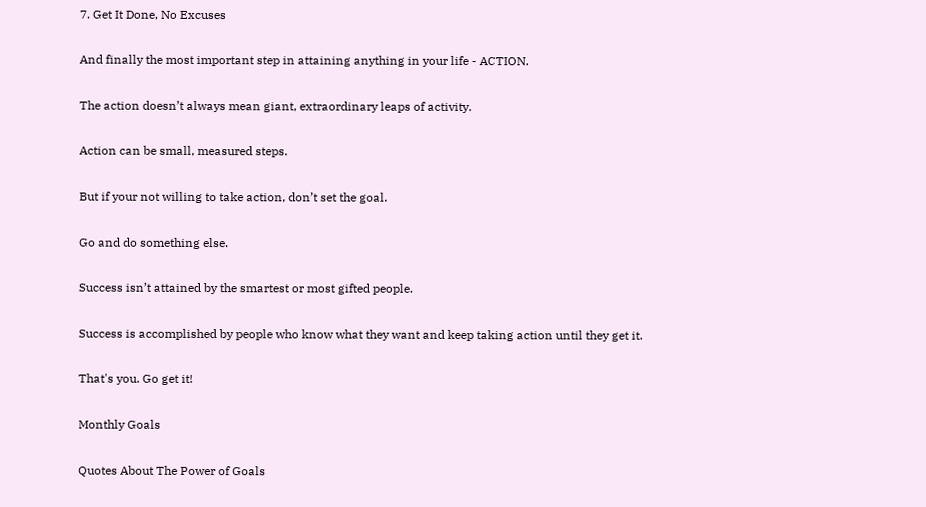7. Get It Done, No Excuses

And finally the most important step in attaining anything in your life - ACTION.

The action doesn’t always mean giant, extraordinary leaps of activity.

Action can be small, measured steps.

But if your not willing to take action, don’t set the goal.

Go and do something else.

Success isn’t attained by the smartest or most gifted people.

Success is accomplished by people who know what they want and keep taking action until they get it.

That's you. Go get it!

Monthly Goals

Quotes About The Power of Goals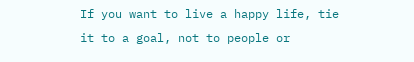If you want to live a happy life, tie it to a goal, not to people or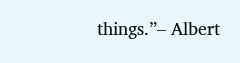things.”– Albert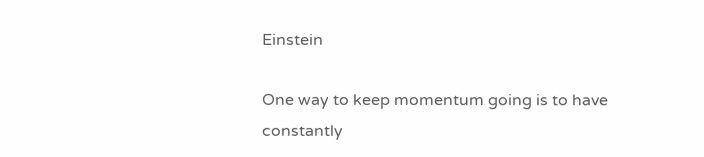Einstein

One way to keep momentum going is to have constantly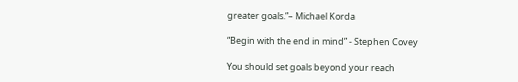greater goals.”– Michael Korda

“Begin with the end in mind” - Stephen Covey

You should set goals beyond your reach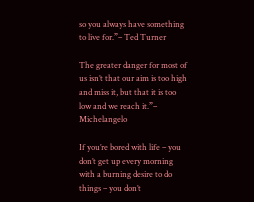so you always have something to live for.”– Ted Turner

The greater danger for most of us isn’t that our aim is too high and miss it, but that it is too low and we reach it.”– Michelangelo

If you’re bored with life – you don’t get up every morning with a burning desire to do things – you don’t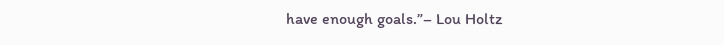have enough goals.”– Lou Holtz